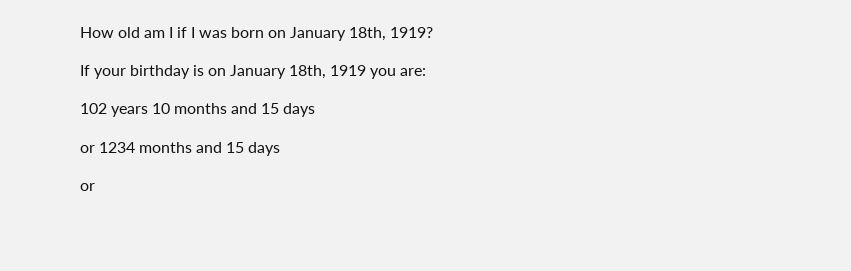How old am I if I was born on January 18th, 1919?

If your birthday is on January 18th, 1919 you are:

102 years 10 months and 15 days

or 1234 months and 15 days

or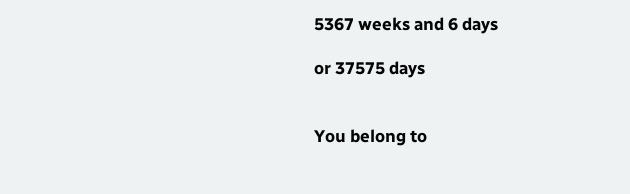5367 weeks and 6 days

or 37575 days


You belong to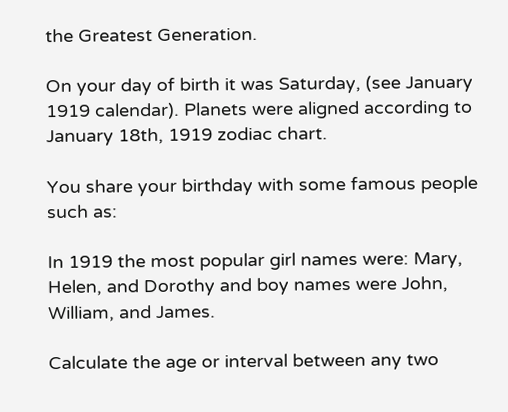the Greatest Generation.

On your day of birth it was Saturday, (see January 1919 calendar). Planets were aligned according to January 18th, 1919 zodiac chart.

You share your birthday with some famous people such as:

In 1919 the most popular girl names were: Mary, Helen, and Dorothy and boy names were John, William, and James.

Calculate the age or interval between any two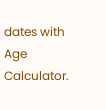dates with Age Calculator.